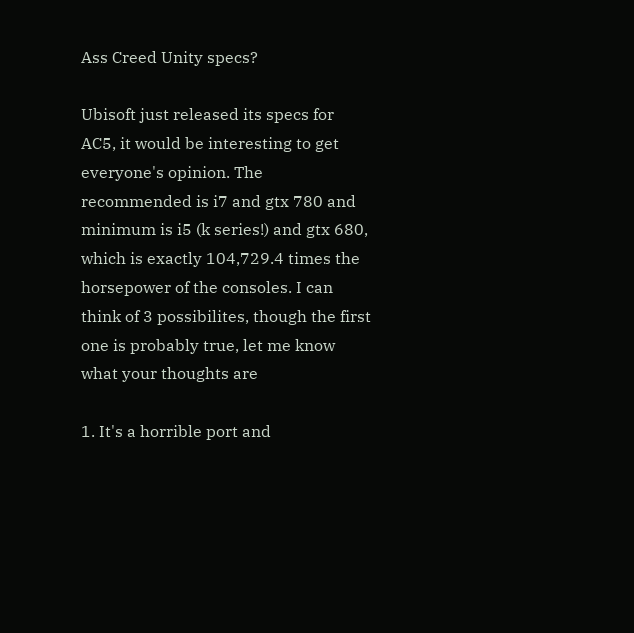Ass Creed Unity specs?

Ubisoft just released its specs for AC5, it would be interesting to get everyone's opinion. The recommended is i7 and gtx 780 and minimum is i5 (k series!) and gtx 680, which is exactly 104,729.4 times the horsepower of the consoles. I can think of 3 possibilites, though the first one is probably true, let me know what your thoughts are

1. It's a horrible port and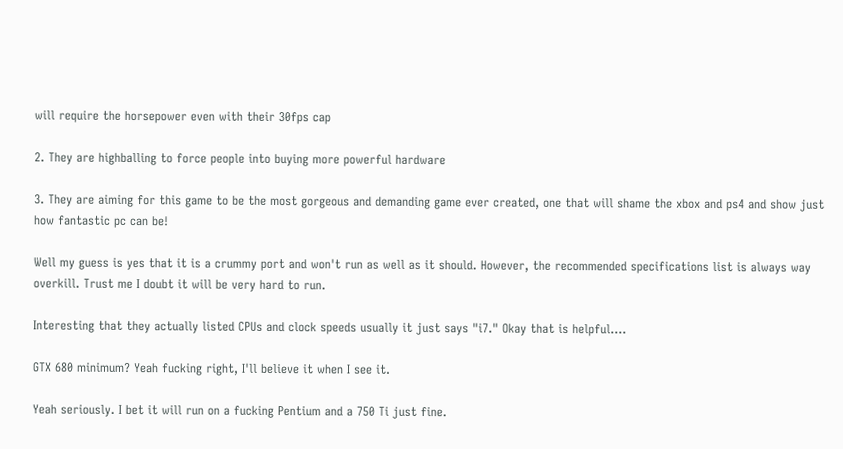will require the horsepower even with their 30fps cap

2. They are highballing to force people into buying more powerful hardware

3. They are aiming for this game to be the most gorgeous and demanding game ever created, one that will shame the xbox and ps4 and show just how fantastic pc can be!

Well my guess is yes that it is a crummy port and won't run as well as it should. However, the recommended specifications list is always way overkill. Trust me I doubt it will be very hard to run.

Interesting that they actually listed CPUs and clock speeds usually it just says "i7." Okay that is helpful....

GTX 680 minimum? Yeah fucking right, I'll believe it when I see it.

Yeah seriously. I bet it will run on a fucking Pentium and a 750 Ti just fine.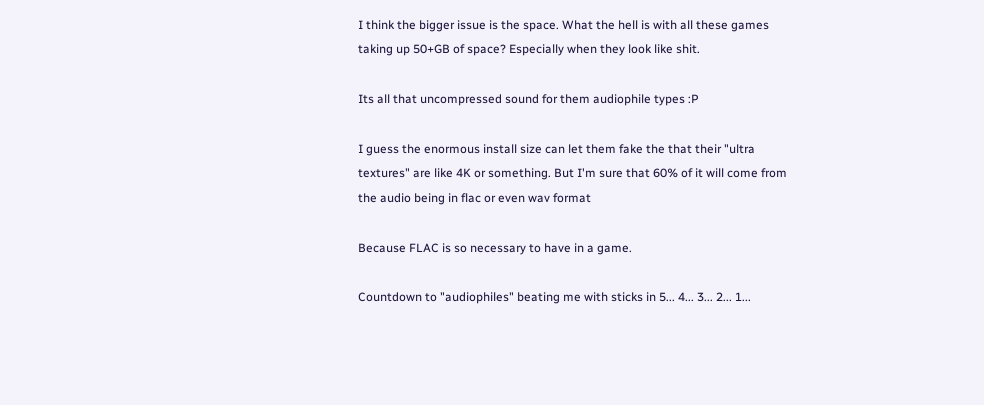I think the bigger issue is the space. What the hell is with all these games taking up 50+GB of space? Especially when they look like shit.

Its all that uncompressed sound for them audiophile types :P

I guess the enormous install size can let them fake the that their "ultra textures" are like 4K or something. But I'm sure that 60% of it will come from the audio being in flac or even wav format

Because FLAC is so necessary to have in a game.

Countdown to "audiophiles" beating me with sticks in 5... 4... 3... 2... 1...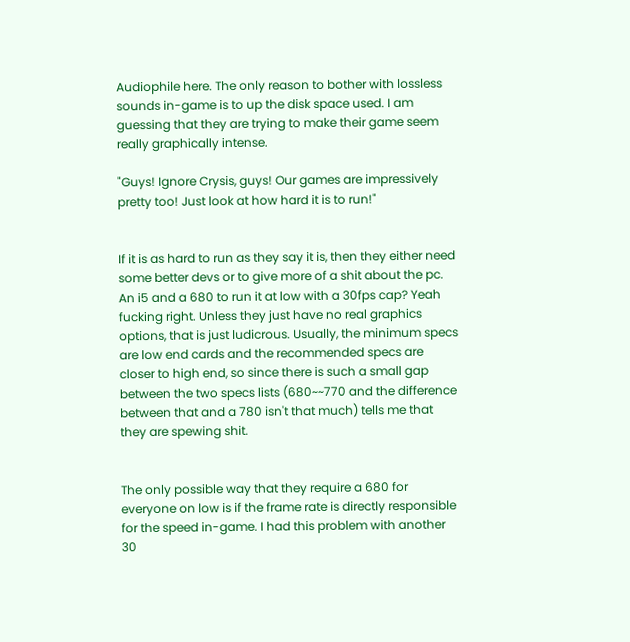Audiophile here. The only reason to bother with lossless sounds in-game is to up the disk space used. I am guessing that they are trying to make their game seem really graphically intense.

"Guys! Ignore Crysis, guys! Our games are impressively pretty too! Just look at how hard it is to run!"


If it is as hard to run as they say it is, then they either need some better devs or to give more of a shit about the pc. An i5 and a 680 to run it at low with a 30fps cap? Yeah fucking right. Unless they just have no real graphics options, that is just ludicrous. Usually, the minimum specs are low end cards and the recommended specs are closer to high end, so since there is such a small gap between the two specs lists (680~~770 and the difference between that and a 780 isn't that much) tells me that they are spewing shit.


The only possible way that they require a 680 for everyone on low is if the frame rate is directly responsible for the speed in-game. I had this problem with another 30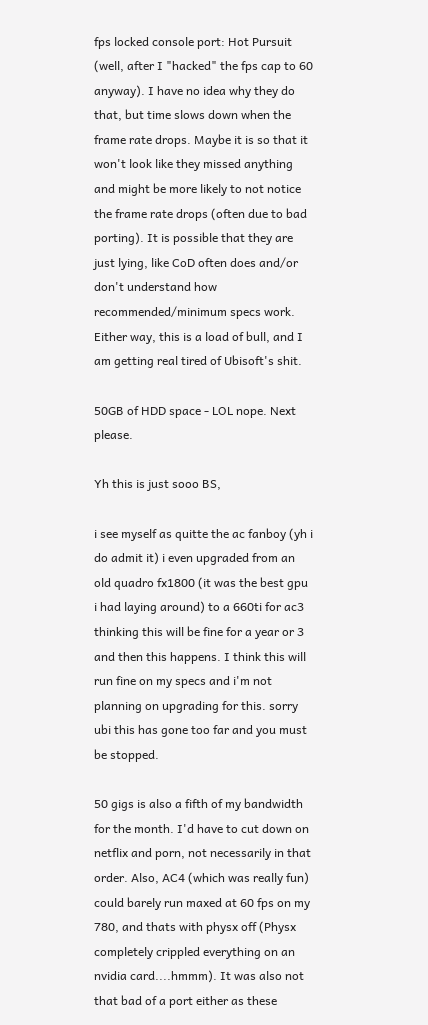fps locked console port: Hot Pursuit (well, after I "hacked" the fps cap to 60 anyway). I have no idea why they do that, but time slows down when the frame rate drops. Maybe it is so that it won't look like they missed anything and might be more likely to not notice the frame rate drops (often due to bad porting). It is possible that they are just lying, like CoD often does and/or don't understand how recommended/minimum specs work. Either way, this is a load of bull, and I am getting real tired of Ubisoft's shit.

50GB of HDD space - LOL nope. Next please.

Yh this is just sooo BS,

i see myself as quitte the ac fanboy (yh i do admit it) i even upgraded from an old quadro fx1800 (it was the best gpu i had laying around) to a 660ti for ac3 thinking this will be fine for a year or 3 and then this happens. I think this will run fine on my specs and i'm not planning on upgrading for this. sorry ubi this has gone too far and you must be stopped.

50 gigs is also a fifth of my bandwidth for the month. I'd have to cut down on netflix and porn, not necessarily in that order. Also, AC4 (which was really fun) could barely run maxed at 60 fps on my 780, and thats with physx off (Physx completely crippled everything on an nvidia card....hmmm). It was also not that bad of a port either as these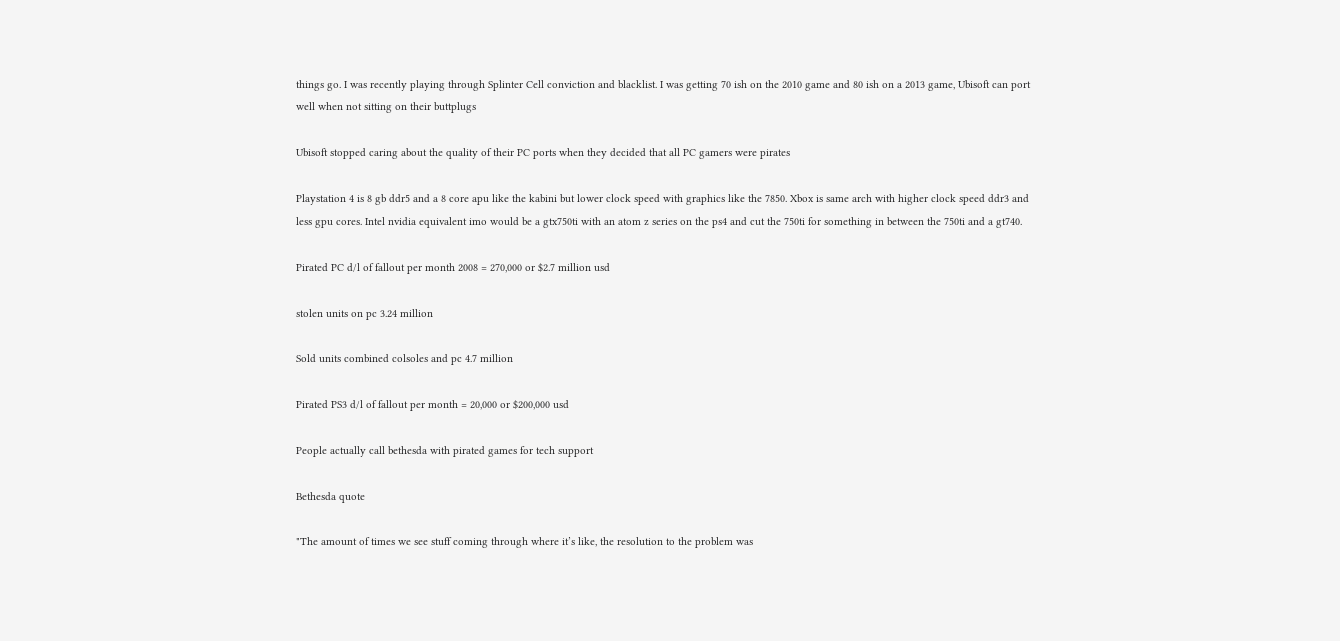things go. I was recently playing through Splinter Cell conviction and blacklist. I was getting 70 ish on the 2010 game and 80 ish on a 2013 game, Ubisoft can port well when not sitting on their buttplugs

Ubisoft stopped caring about the quality of their PC ports when they decided that all PC gamers were pirates

Playstation 4 is 8 gb ddr5 and a 8 core apu like the kabini but lower clock speed with graphics like the 7850. Xbox is same arch with higher clock speed ddr3 and less gpu cores. Intel nvidia equivalent imo would be a gtx750ti with an atom z series on the ps4 and cut the 750ti for something in between the 750ti and a gt740.

Pirated PC d/l of fallout per month 2008 = 270,000 or $2.7 million usd

stolen units on pc 3.24 million

Sold units combined colsoles and pc 4.7 million

Pirated PS3 d/l of fallout per month = 20,000 or $200,000 usd

People actually call bethesda with pirated games for tech support

Bethesda quote

"The amount of times we see stuff coming through where it’s like, the resolution to the problem was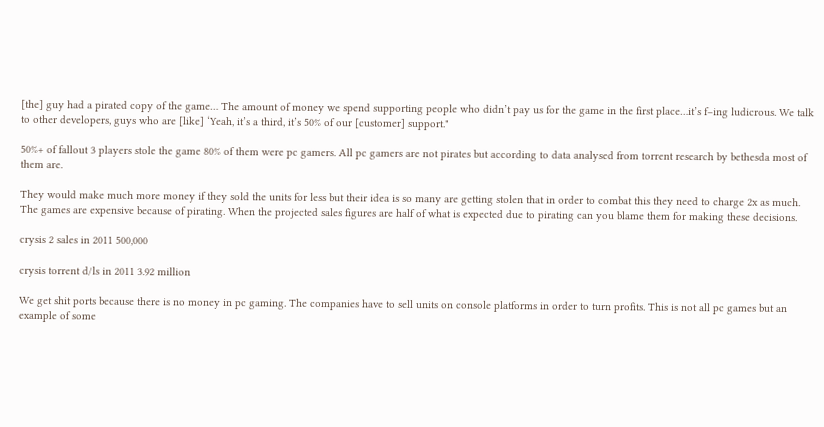[the] guy had a pirated copy of the game… The amount of money we spend supporting people who didn’t pay us for the game in the first place…it’s f–ing ludicrous. We talk to other developers, guys who are [like] ‘Yeah, it’s a third, it’s 50% of our [customer] support."

50%+ of fallout 3 players stole the game 80% of them were pc gamers. All pc gamers are not pirates but according to data analysed from torrent research by bethesda most of them are.

They would make much more money if they sold the units for less but their idea is so many are getting stolen that in order to combat this they need to charge 2x as much. The games are expensive because of pirating. When the projected sales figures are half of what is expected due to pirating can you blame them for making these decisions.

crysis 2 sales in 2011 500,000

crysis torrent d/ls in 2011 3.92 million

We get shit ports because there is no money in pc gaming. The companies have to sell units on console platforms in order to turn profits. This is not all pc games but an example of some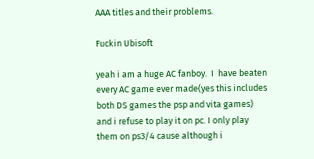AAA titles and their problems.

Fuckin Ubisoft

yeah i am a huge AC fanboy.  I  have beaten every AC game ever made(yes this includes both DS games the psp and vita games) and i refuse to play it on pc. I only play them on ps3/4 cause although i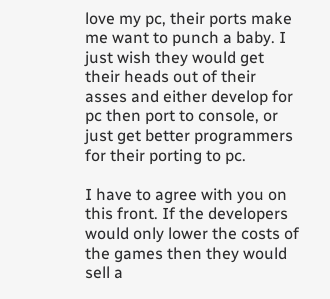love my pc, their ports make me want to punch a baby. I just wish they would get their heads out of their asses and either develop for pc then port to console, or just get better programmers for their porting to pc.

I have to agree with you on this front. If the developers would only lower the costs of the games then they would sell a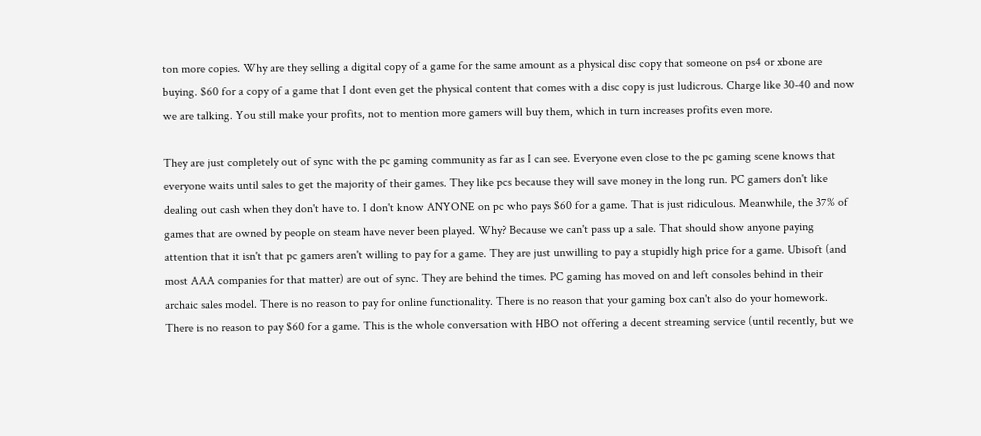ton more copies. Why are they selling a digital copy of a game for the same amount as a physical disc copy that someone on ps4 or xbone are buying. $60 for a copy of a game that I dont even get the physical content that comes with a disc copy is just ludicrous. Charge like 30-40 and now we are talking. You still make your profits, not to mention more gamers will buy them, which in turn increases profits even more.

They are just completely out of sync with the pc gaming community as far as I can see. Everyone even close to the pc gaming scene knows that everyone waits until sales to get the majority of their games. They like pcs because they will save money in the long run. PC gamers don't like dealing out cash when they don't have to. I don't know ANYONE on pc who pays $60 for a game. That is just ridiculous. Meanwhile, the 37% of games that are owned by people on steam have never been played. Why? Because we can't pass up a sale. That should show anyone paying attention that it isn't that pc gamers aren't willing to pay for a game. They are just unwilling to pay a stupidly high price for a game. Ubisoft (and most AAA companies for that matter) are out of sync. They are behind the times. PC gaming has moved on and left consoles behind in their archaic sales model. There is no reason to pay for online functionality. There is no reason that your gaming box can't also do your homework. There is no reason to pay $60 for a game. This is the whole conversation with HBO not offering a decent streaming service (until recently, but we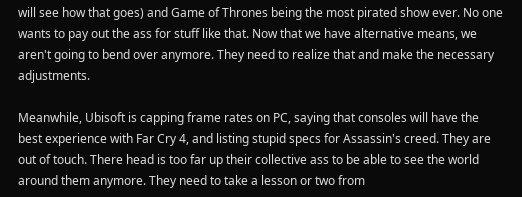will see how that goes) and Game of Thrones being the most pirated show ever. No one wants to pay out the ass for stuff like that. Now that we have alternative means, we aren't going to bend over anymore. They need to realize that and make the necessary adjustments.

Meanwhile, Ubisoft is capping frame rates on PC, saying that consoles will have the best experience with Far Cry 4, and listing stupid specs for Assassin's creed. They are out of touch. There head is too far up their collective ass to be able to see the world around them anymore. They need to take a lesson or two from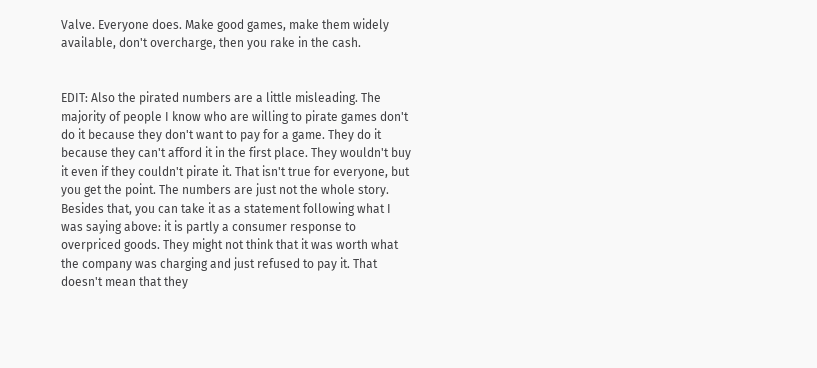Valve. Everyone does. Make good games, make them widely available, don't overcharge, then you rake in the cash.


EDIT: Also the pirated numbers are a little misleading. The majority of people I know who are willing to pirate games don't do it because they don't want to pay for a game. They do it because they can't afford it in the first place. They wouldn't buy it even if they couldn't pirate it. That isn't true for everyone, but you get the point. The numbers are just not the whole story. Besides that, you can take it as a statement following what I was saying above: it is partly a consumer response to overpriced goods. They might not think that it was worth what the company was charging and just refused to pay it. That doesn't mean that they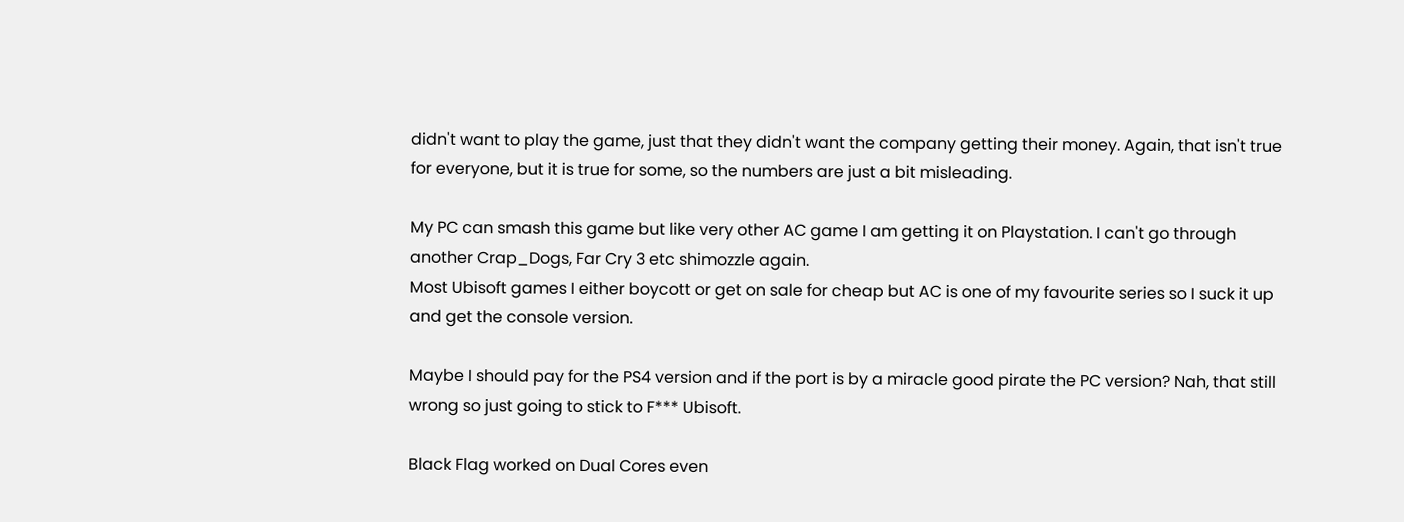didn't want to play the game, just that they didn't want the company getting their money. Again, that isn't true for everyone, but it is true for some, so the numbers are just a bit misleading.

My PC can smash this game but like very other AC game I am getting it on Playstation. I can't go through another Crap_Dogs, Far Cry 3 etc shimozzle again.
Most Ubisoft games I either boycott or get on sale for cheap but AC is one of my favourite series so I suck it up and get the console version.

Maybe I should pay for the PS4 version and if the port is by a miracle good pirate the PC version? Nah, that still wrong so just going to stick to F*** Ubisoft.

Black Flag worked on Dual Cores even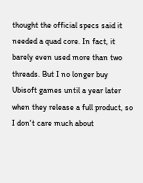thought the official specs said it needed a quad core. In fact, it barely even used more than two threads. But I no longer buy Ubisoft games until a year later when they release a full product, so I don't care much about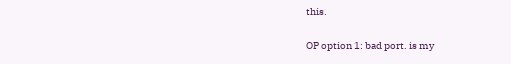this.

OP option 1: bad port. is my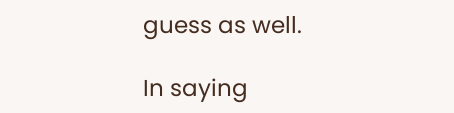guess as well.

In saying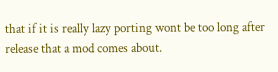that if it is really lazy porting wont be too long after release that a mod comes about.